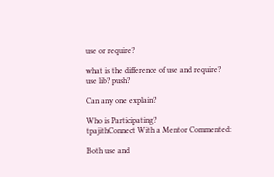use or require?

what is the difference of use and require?
use lib? push?

Can any one explain?

Who is Participating?
tpajithConnect With a Mentor Commented:

Both use and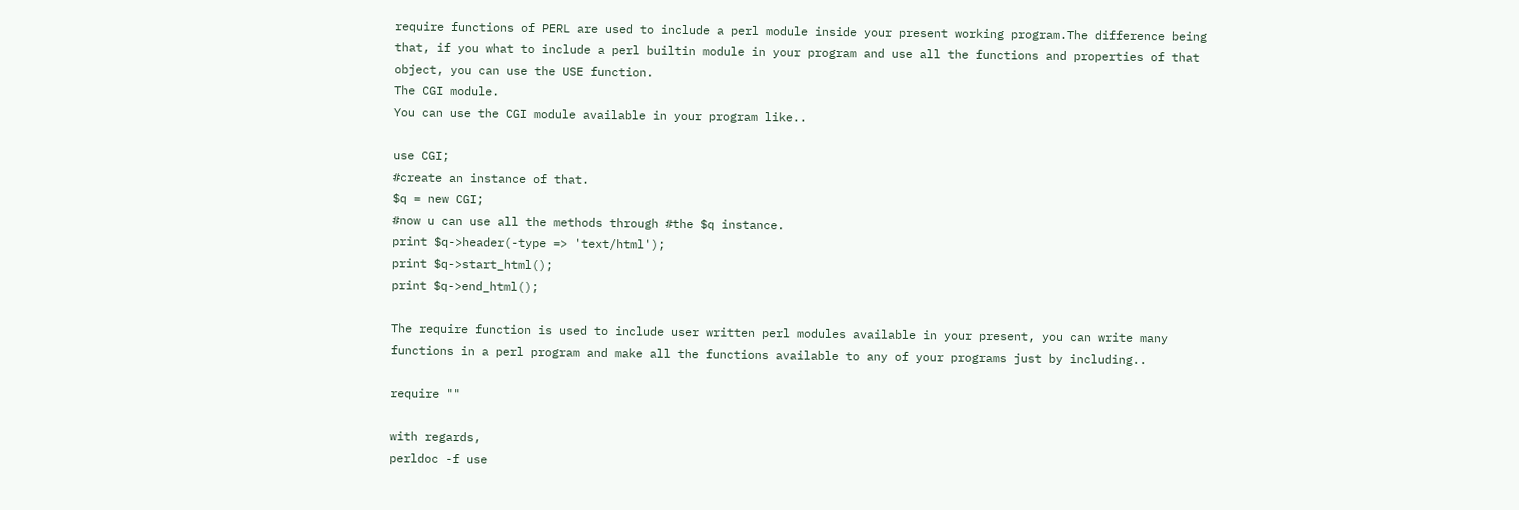require functions of PERL are used to include a perl module inside your present working program.The difference being that, if you what to include a perl builtin module in your program and use all the functions and properties of that object, you can use the USE function.
The CGI module.
You can use the CGI module available in your program like..

use CGI;
#create an instance of that.
$q = new CGI;
#now u can use all the methods through #the $q instance.
print $q->header(-type => 'text/html');
print $q->start_html();
print $q->end_html();

The require function is used to include user written perl modules available in your present, you can write many functions in a perl program and make all the functions available to any of your programs just by including..

require ""

with regards,
perldoc -f use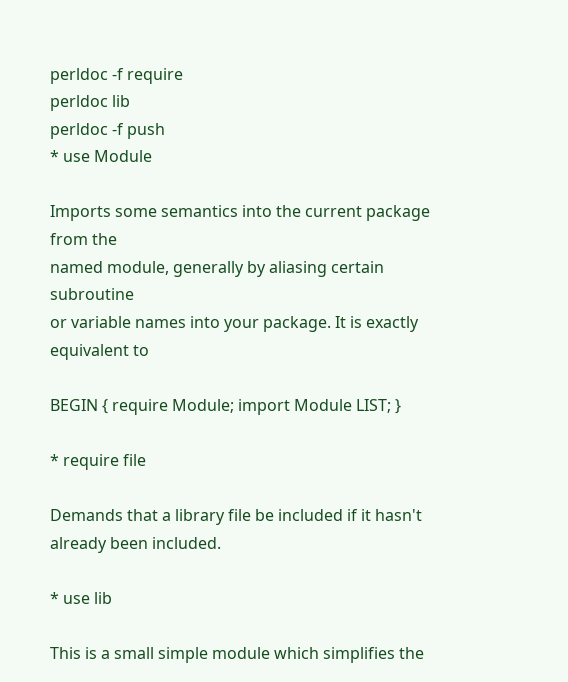perldoc -f require
perldoc lib
perldoc -f push
* use Module

Imports some semantics into the current package from the
named module, generally by aliasing certain subroutine
or variable names into your package. It is exactly
equivalent to

BEGIN { require Module; import Module LIST; }

* require file

Demands that a library file be included if it hasn't already been included.

* use lib

This is a small simple module which simplifies the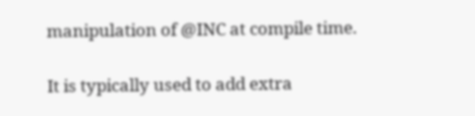manipulation of @INC at compile time.

It is typically used to add extra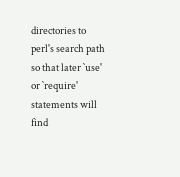directories to perl's search path so that later `use' or `require' statements will find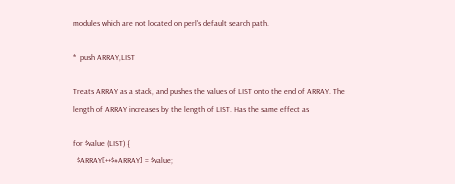modules which are not located on perl's default search path.

*  push ARRAY,LIST

Treats ARRAY as a stack, and pushes the values of LIST onto the end of ARRAY. The length of ARRAY increases by the length of LIST. Has the same effect as

for $value (LIST) {
  $ARRAY[++$#ARRAY] = $value;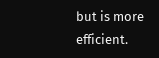but is more efficient.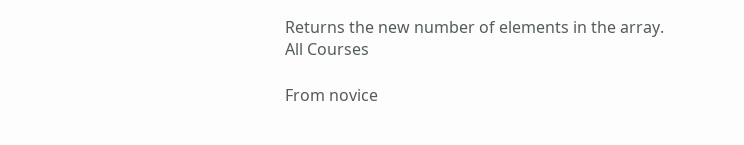Returns the new number of elements in the array.
All Courses

From novice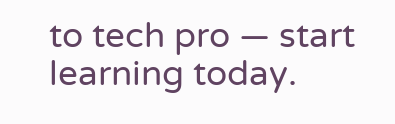to tech pro — start learning today.